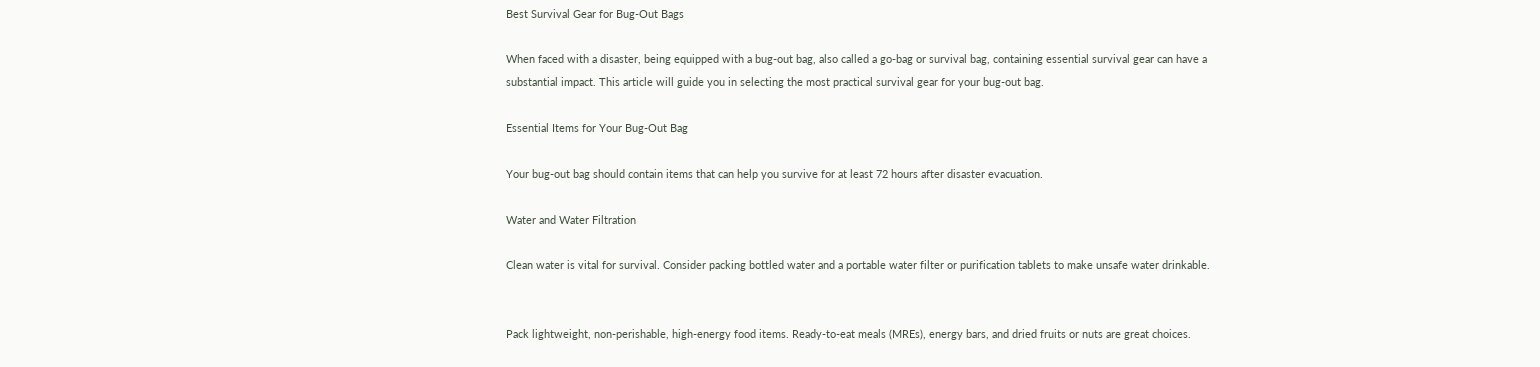Best Survival Gear for Bug-Out Bags

When faced with a disaster, being equipped with a bug-out bag, also called a go-bag or survival bag, containing essential survival gear can have a substantial impact. This article will guide you in selecting the most practical survival gear for your bug-out bag.

Essential Items for Your Bug-Out Bag

Your bug-out bag should contain items that can help you survive for at least 72 hours after disaster evacuation.

Water and Water Filtration

Clean water is vital for survival. Consider packing bottled water and a portable water filter or purification tablets to make unsafe water drinkable.


Pack lightweight, non-perishable, high-energy food items. Ready-to-eat meals (MREs), energy bars, and dried fruits or nuts are great choices.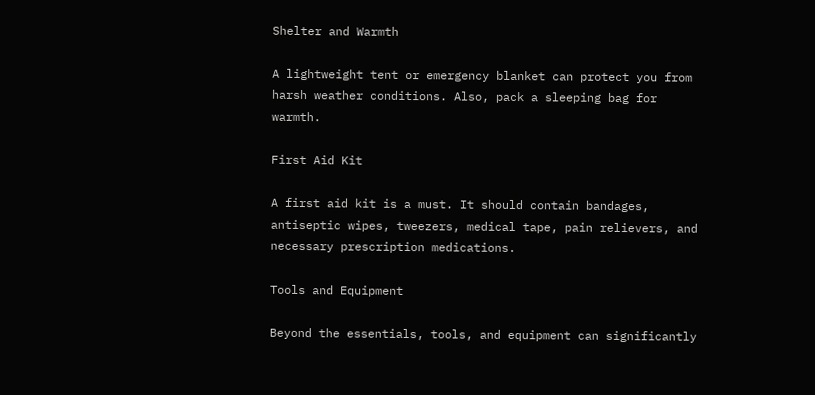Shelter and Warmth

A lightweight tent or emergency blanket can protect you from harsh weather conditions. Also, pack a sleeping bag for warmth.

First Aid Kit

A first aid kit is a must. It should contain bandages, antiseptic wipes, tweezers, medical tape, pain relievers, and necessary prescription medications.

Tools and Equipment

Beyond the essentials, tools, and equipment can significantly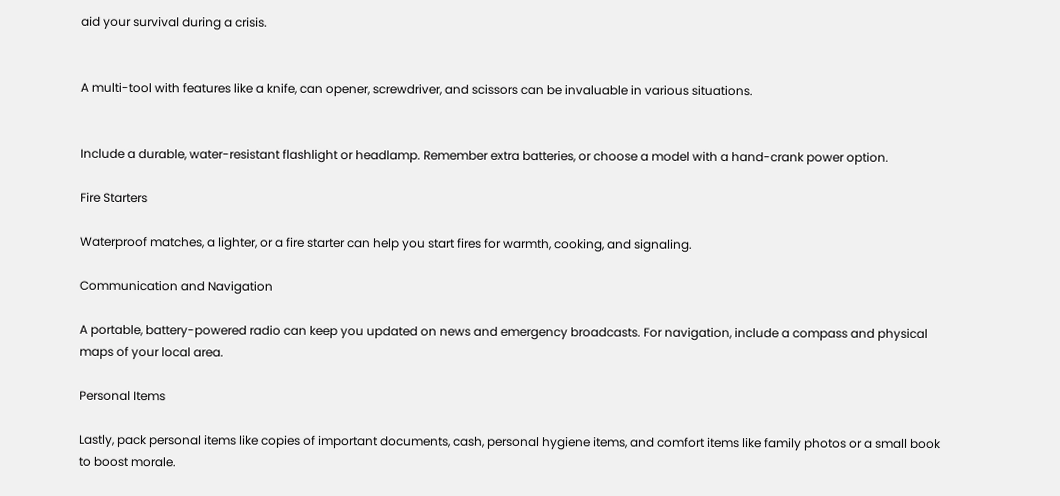aid your survival during a crisis.


A multi-tool with features like a knife, can opener, screwdriver, and scissors can be invaluable in various situations.


Include a durable, water-resistant flashlight or headlamp. Remember extra batteries, or choose a model with a hand-crank power option.

Fire Starters

Waterproof matches, a lighter, or a fire starter can help you start fires for warmth, cooking, and signaling.

Communication and Navigation

A portable, battery-powered radio can keep you updated on news and emergency broadcasts. For navigation, include a compass and physical maps of your local area.

Personal Items

Lastly, pack personal items like copies of important documents, cash, personal hygiene items, and comfort items like family photos or a small book to boost morale.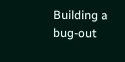Building a bug-out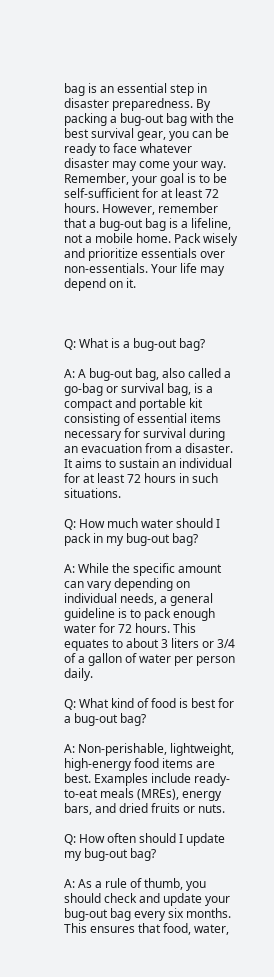bag is an essential step in disaster preparedness. By packing a bug-out bag with the best survival gear, you can be ready to face whatever disaster may come your way. Remember, your goal is to be self-sufficient for at least 72 hours. However, remember that a bug-out bag is a lifeline, not a mobile home. Pack wisely and prioritize essentials over non-essentials. Your life may depend on it.



Q: What is a bug-out bag?

A: A bug-out bag, also called a go-bag or survival bag, is a compact and portable kit consisting of essential items necessary for survival during an evacuation from a disaster. It aims to sustain an individual for at least 72 hours in such situations.

Q: How much water should I pack in my bug-out bag?

A: While the specific amount can vary depending on individual needs, a general guideline is to pack enough water for 72 hours. This equates to about 3 liters or 3/4 of a gallon of water per person daily.

Q: What kind of food is best for a bug-out bag?

A: Non-perishable, lightweight, high-energy food items are best. Examples include ready-to-eat meals (MREs), energy bars, and dried fruits or nuts.

Q: How often should I update my bug-out bag?

A: As a rule of thumb, you should check and update your bug-out bag every six months. This ensures that food, water,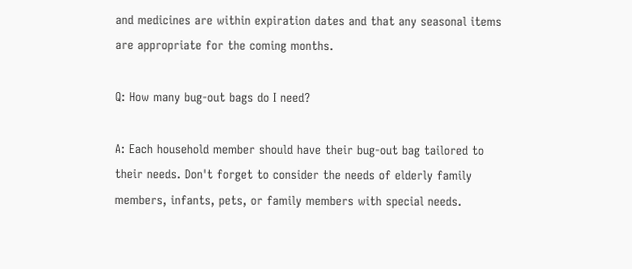and medicines are within expiration dates and that any seasonal items are appropriate for the coming months.

Q: How many bug-out bags do I need?

A: Each household member should have their bug-out bag tailored to their needs. Don't forget to consider the needs of elderly family members, infants, pets, or family members with special needs.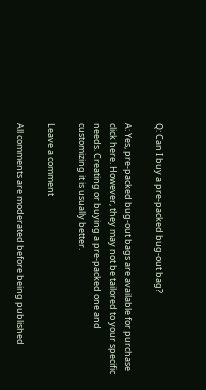Q: Can I buy a pre-packed bug-out bag?

A: Yes, pre-packed bug-out bags are available for purchase click here. However, they may not be tailored to your specific needs. Creating or buying a pre-packed one and customizing it is usually better.

Leave a comment

All comments are moderated before being published